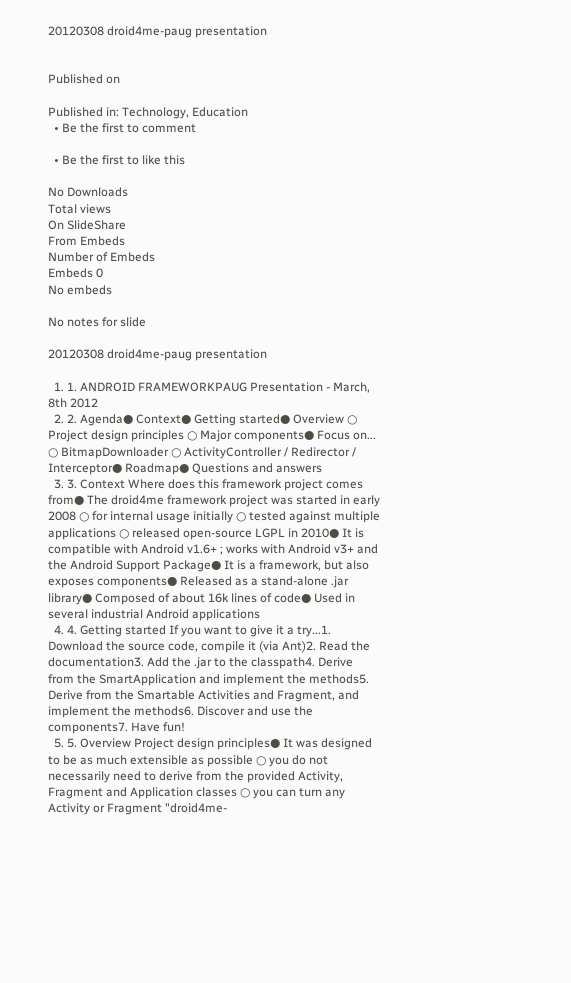20120308 droid4me-paug presentation


Published on

Published in: Technology, Education
  • Be the first to comment

  • Be the first to like this

No Downloads
Total views
On SlideShare
From Embeds
Number of Embeds
Embeds 0
No embeds

No notes for slide

20120308 droid4me-paug presentation

  1. 1. ANDROID FRAMEWORKPAUG Presentation - March, 8th 2012
  2. 2. Agenda● Context● Getting started● Overview ○ Project design principles ○ Major components● Focus on... ○ BitmapDownloader ○ ActivityController / Redirector / Interceptor● Roadmap● Questions and answers
  3. 3. Context Where does this framework project comes from● The droid4me framework project was started in early 2008 ○ for internal usage initially ○ tested against multiple applications ○ released open-source LGPL in 2010● It is compatible with Android v1.6+ ; works with Android v3+ and the Android Support Package● It is a framework, but also exposes components● Released as a stand-alone .jar library● Composed of about 16k lines of code● Used in several industrial Android applications
  4. 4. Getting started If you want to give it a try...1. Download the source code, compile it (via Ant)2. Read the documentation3. Add the .jar to the classpath4. Derive from the SmartApplication and implement the methods5. Derive from the Smartable Activities and Fragment, and implement the methods6. Discover and use the components7. Have fun!
  5. 5. Overview Project design principles● It was designed to be as much extensible as possible ○ you do not necessarily need to derive from the provided Activity, Fragment and Application classes ○ you can turn any Activity or Fragment "droid4me-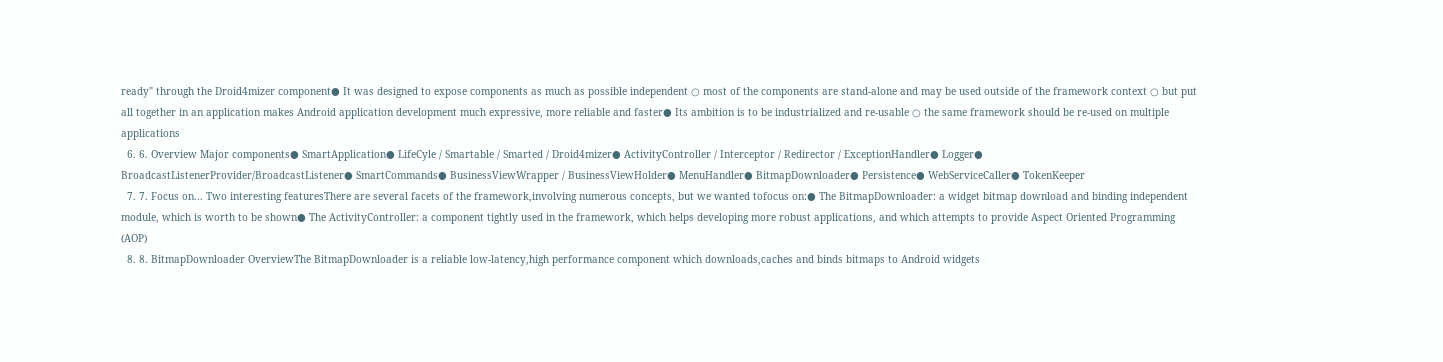ready" through the Droid4mizer component● It was designed to expose components as much as possible independent ○ most of the components are stand-alone and may be used outside of the framework context ○ but put all together in an application makes Android application development much expressive, more reliable and faster● Its ambition is to be industrialized and re-usable ○ the same framework should be re-used on multiple applications
  6. 6. Overview Major components● SmartApplication● LifeCyle / Smartable / Smarted / Droid4mizer● ActivityController / Interceptor / Redirector / ExceptionHandler● Logger● BroadcastListenerProvider/BroadcastListener● SmartCommands● BusinessViewWrapper / BusinessViewHolder● MenuHandler● BitmapDownloader● Persistence● WebServiceCaller● TokenKeeper
  7. 7. Focus on... Two interesting featuresThere are several facets of the framework,involving numerous concepts, but we wanted tofocus on:● The BitmapDownloader: a widget bitmap download and binding independent module, which is worth to be shown● The ActivityController: a component tightly used in the framework, which helps developing more robust applications, and which attempts to provide Aspect Oriented Programming (AOP)
  8. 8. BitmapDownloader OverviewThe BitmapDownloader is a reliable low-latency,high performance component which downloads,caches and binds bitmaps to Android widgets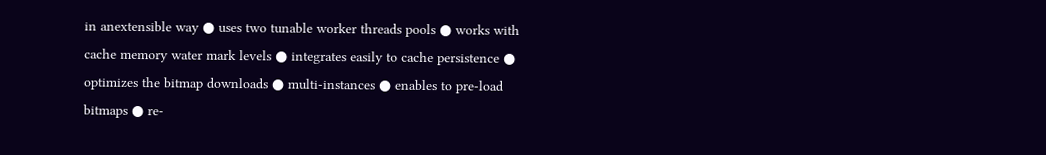in anextensible way ● uses two tunable worker threads pools ● works with cache memory water mark levels ● integrates easily to cache persistence ● optimizes the bitmap downloads ● multi-instances ● enables to pre-load bitmaps ● re-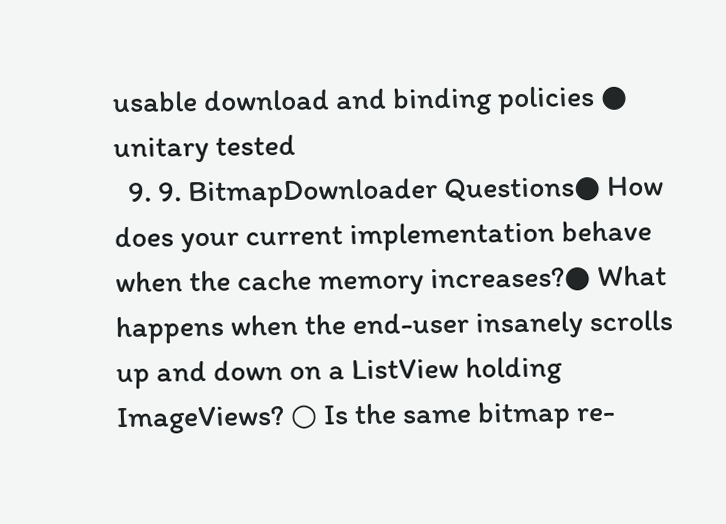usable download and binding policies ● unitary tested
  9. 9. BitmapDownloader Questions● How does your current implementation behave when the cache memory increases?● What happens when the end-user insanely scrolls up and down on a ListView holding ImageViews? ○ Is the same bitmap re-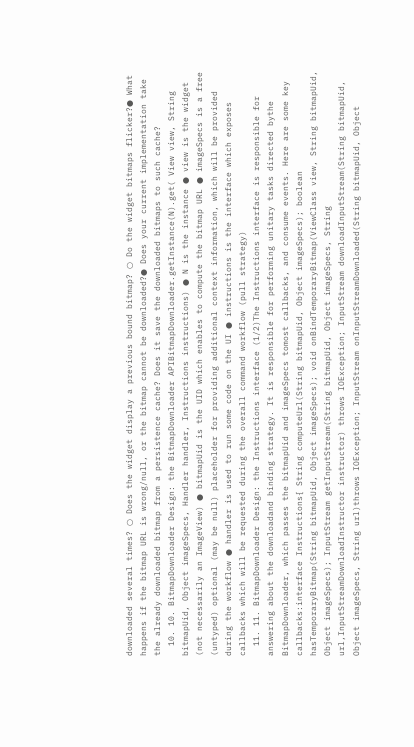downloaded several times? ○ Does the widget display a previous bound bitmap? ○ Do the widget bitmaps flicker?● What happens if the bitmap URL is wrong/null, or the bitmap cannot be downloaded?● Does your current implementation take the already downloaded bitmap from a persistence cache? Does it save the downloaded bitmaps to such cache?
  10. 10. BitmapDownloader Design: the BitmapDownloader APIBitmapDownloader.getInstance(N).get( View view, String bitmapUid, Object imageSpecs, Handler handler, Instructions instructions) ● N is the instance ● view is the widget (not necessarily an ImageView) ● bitmapUid is the UID which enables to compute the bitmap URL ● imageSpecs is a free (untyped) optional (may be null) placeholder for providing additional context information, which will be provided during the workflow ● handler is used to run some code on the UI ● instructions is the interface which exposes callbacks which will be requested during the overall command workflow (pull strategy)
  11. 11. BitmapDownloader Design: the Instructions interface (1/2)The Instructions interface is responsible for answering about the downloadand binding strategy. It is responsible for performing unitary tasks directed bythe BitmapDownloader, which passes the bitmapUid and imageSpecs tomost callbacks, and consume events. Here are some key callbacks:interface Instructions{ String computeUrl(String bitmapUid, Object imageSpecs); boolean hasTemporaryBitmap(String bitmapUid, Object imageSpecs); void onBindTemporaryBitmap(ViewClass view, String bitmapUid, Object imageSpecs); InputStream getInputStream(String bitmapUid, Object imageSpecs, String url,InputStreamDownloadInstructor instructor) throws IOException; InputStream downloadInputStream(String bitmapUid, Object imageSpecs, String url)throws IOException; InputStream onInputStreamDownloaded(String bitmapUid, Object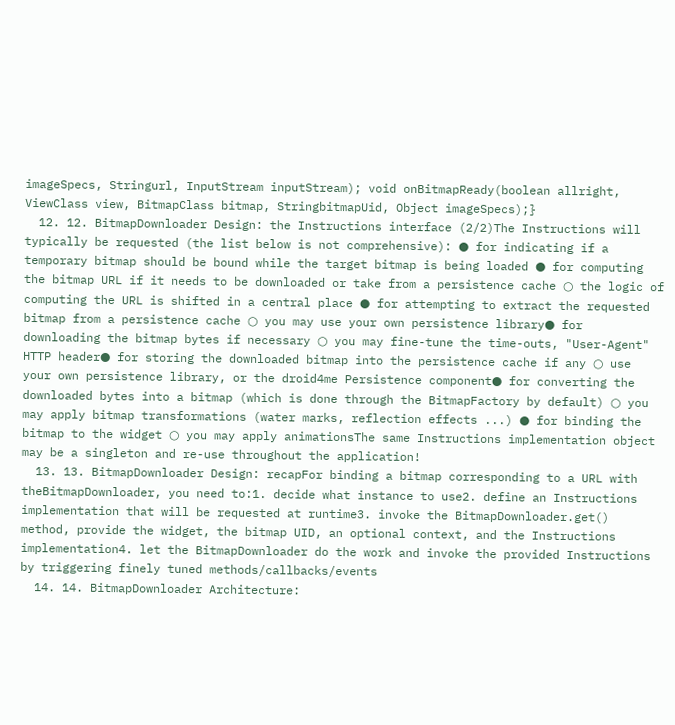imageSpecs, Stringurl, InputStream inputStream); void onBitmapReady(boolean allright, ViewClass view, BitmapClass bitmap, StringbitmapUid, Object imageSpecs);}
  12. 12. BitmapDownloader Design: the Instructions interface (2/2)The Instructions will typically be requested (the list below is not comprehensive): ● for indicating if a temporary bitmap should be bound while the target bitmap is being loaded ● for computing the bitmap URL if it needs to be downloaded or take from a persistence cache ○ the logic of computing the URL is shifted in a central place ● for attempting to extract the requested bitmap from a persistence cache ○ you may use your own persistence library● for downloading the bitmap bytes if necessary ○ you may fine-tune the time-outs, "User-Agent" HTTP header● for storing the downloaded bitmap into the persistence cache if any ○ use your own persistence library, or the droid4me Persistence component● for converting the downloaded bytes into a bitmap (which is done through the BitmapFactory by default) ○ you may apply bitmap transformations (water marks, reflection effects ...) ● for binding the bitmap to the widget ○ you may apply animationsThe same Instructions implementation object may be a singleton and re-use throughout the application!
  13. 13. BitmapDownloader Design: recapFor binding a bitmap corresponding to a URL with theBitmapDownloader, you need to:1. decide what instance to use2. define an Instructions implementation that will be requested at runtime3. invoke the BitmapDownloader.get() method, provide the widget, the bitmap UID, an optional context, and the Instructions implementation4. let the BitmapDownloader do the work and invoke the provided Instructions by triggering finely tuned methods/callbacks/events
  14. 14. BitmapDownloader Architecture: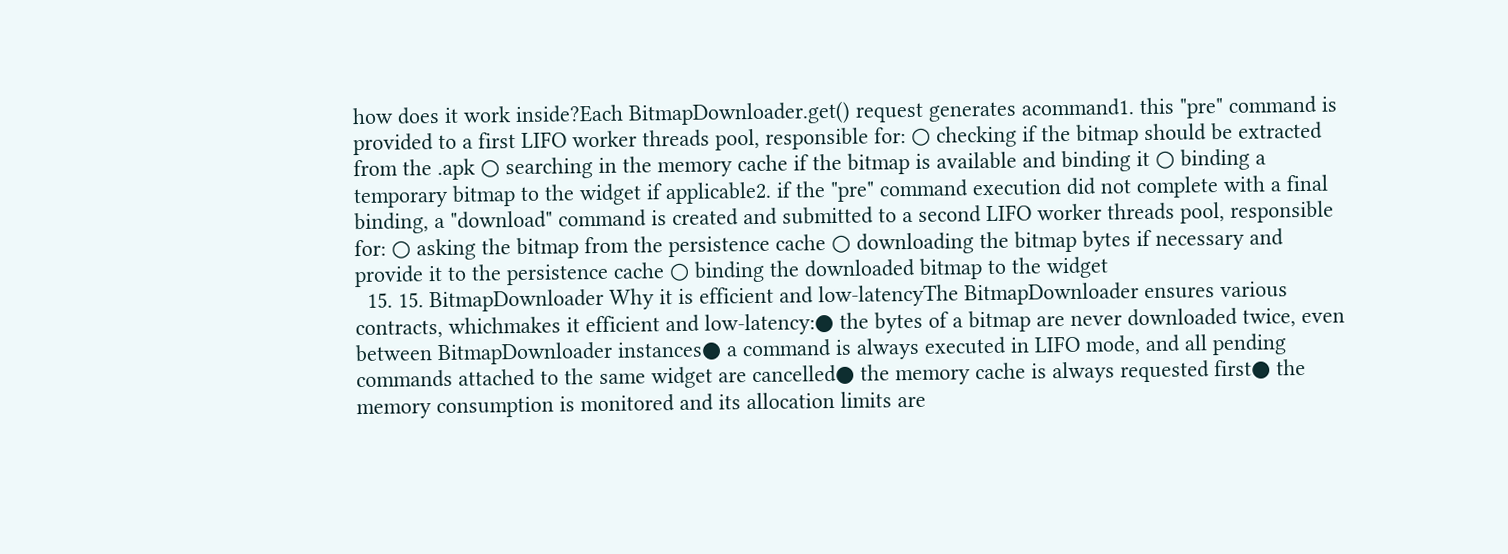how does it work inside?Each BitmapDownloader.get() request generates acommand1. this "pre" command is provided to a first LIFO worker threads pool, responsible for: ○ checking if the bitmap should be extracted from the .apk ○ searching in the memory cache if the bitmap is available and binding it ○ binding a temporary bitmap to the widget if applicable2. if the "pre" command execution did not complete with a final binding, a "download" command is created and submitted to a second LIFO worker threads pool, responsible for: ○ asking the bitmap from the persistence cache ○ downloading the bitmap bytes if necessary and provide it to the persistence cache ○ binding the downloaded bitmap to the widget
  15. 15. BitmapDownloader Why it is efficient and low-latencyThe BitmapDownloader ensures various contracts, whichmakes it efficient and low-latency:● the bytes of a bitmap are never downloaded twice, even between BitmapDownloader instances● a command is always executed in LIFO mode, and all pending commands attached to the same widget are cancelled● the memory cache is always requested first● the memory consumption is monitored and its allocation limits are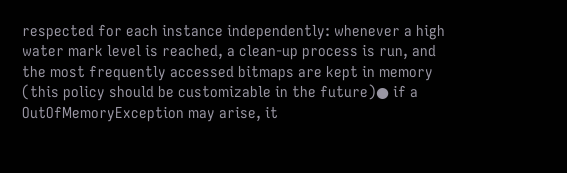respected for each instance independently: whenever a high water mark level is reached, a clean-up process is run, and the most frequently accessed bitmaps are kept in memory (this policy should be customizable in the future)● if a OutOfMemoryException may arise, it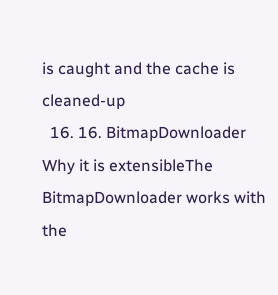is caught and the cache is cleaned-up
  16. 16. BitmapDownloader Why it is extensibleThe BitmapDownloader works with the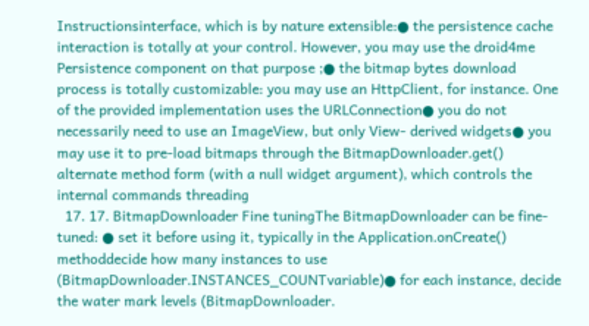Instructionsinterface, which is by nature extensible:● the persistence cache interaction is totally at your control. However, you may use the droid4me Persistence component on that purpose ;● the bitmap bytes download process is totally customizable: you may use an HttpClient, for instance. One of the provided implementation uses the URLConnection● you do not necessarily need to use an ImageView, but only View- derived widgets● you may use it to pre-load bitmaps through the BitmapDownloader.get() alternate method form (with a null widget argument), which controls the internal commands threading
  17. 17. BitmapDownloader Fine tuningThe BitmapDownloader can be fine-tuned: ● set it before using it, typically in the Application.onCreate() methoddecide how many instances to use (BitmapDownloader.INSTANCES_COUNTvariable)● for each instance, decide the water mark levels (BitmapDownloader.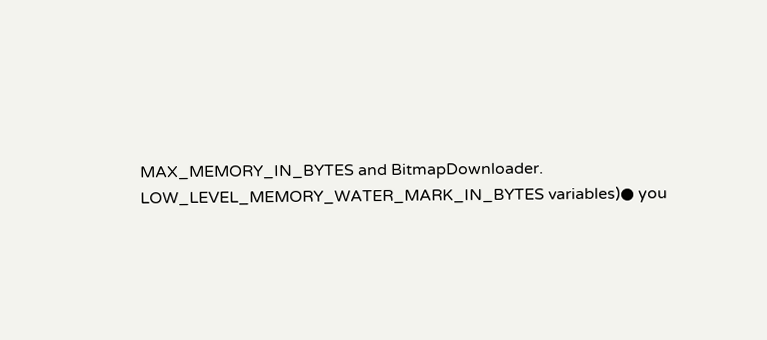MAX_MEMORY_IN_BYTES and BitmapDownloader. LOW_LEVEL_MEMORY_WATER_MARK_IN_BYTES variables)● you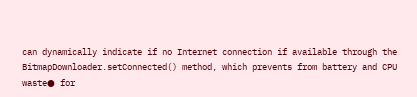can dynamically indicate if no Internet connection if available through the BitmapDownloader.setConnected() method, which prevents from battery and CPU waste● for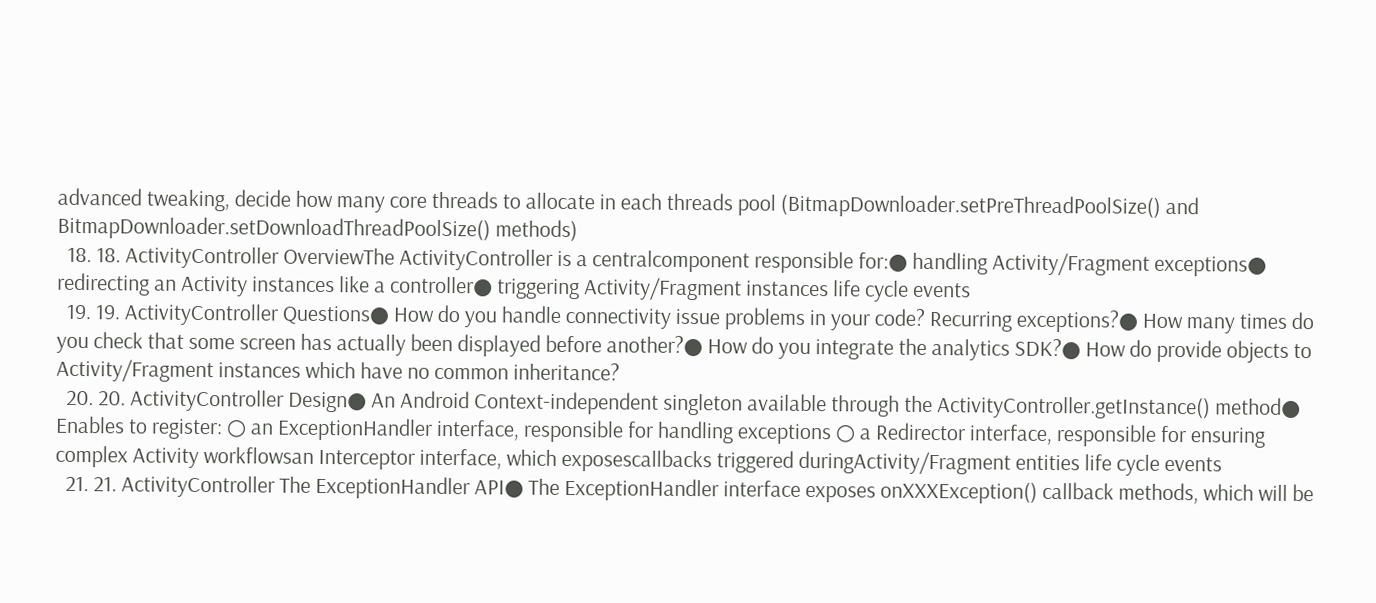advanced tweaking, decide how many core threads to allocate in each threads pool (BitmapDownloader.setPreThreadPoolSize() and BitmapDownloader.setDownloadThreadPoolSize() methods)
  18. 18. ActivityController OverviewThe ActivityController is a centralcomponent responsible for:● handling Activity/Fragment exceptions● redirecting an Activity instances like a controller● triggering Activity/Fragment instances life cycle events
  19. 19. ActivityController Questions● How do you handle connectivity issue problems in your code? Recurring exceptions?● How many times do you check that some screen has actually been displayed before another?● How do you integrate the analytics SDK?● How do provide objects to Activity/Fragment instances which have no common inheritance?
  20. 20. ActivityController Design● An Android Context-independent singleton available through the ActivityController.getInstance() method● Enables to register: ○ an ExceptionHandler interface, responsible for handling exceptions ○ a Redirector interface, responsible for ensuring complex Activity workflowsan Interceptor interface, which exposescallbacks triggered duringActivity/Fragment entities life cycle events
  21. 21. ActivityController The ExceptionHandler API● The ExceptionHandler interface exposes onXXXException() callback methods, which will be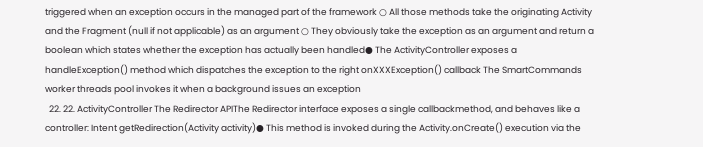triggered when an exception occurs in the managed part of the framework ○ All those methods take the originating Activity and the Fragment (null if not applicable) as an argument ○ They obviously take the exception as an argument and return a boolean which states whether the exception has actually been handled● The ActivityController exposes a handleException() method which dispatches the exception to the right onXXXException() callback The SmartCommands worker threads pool invokes it when a background issues an exception
  22. 22. ActivityController The Redirector APIThe Redirector interface exposes a single callbackmethod, and behaves like a controller: Intent getRedirection(Activity activity)● This method is invoked during the Activity.onCreate() execution via the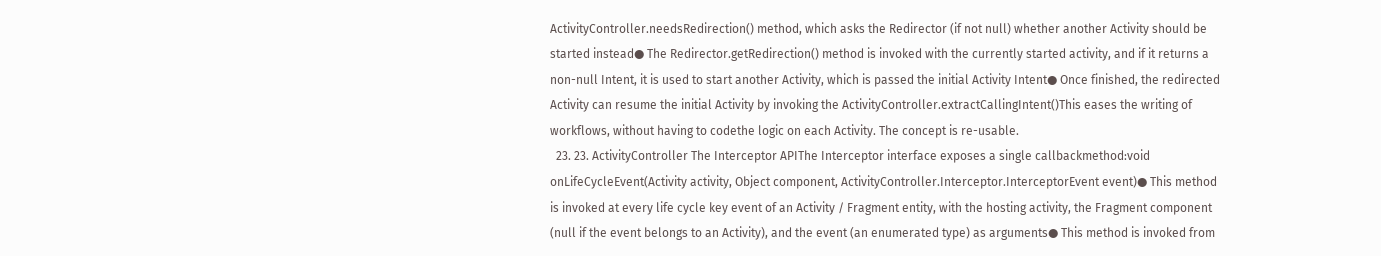ActivityController.needsRedirection() method, which asks the Redirector (if not null) whether another Activity should be started instead● The Redirector.getRedirection() method is invoked with the currently started activity, and if it returns a non-null Intent, it is used to start another Activity, which is passed the initial Activity Intent● Once finished, the redirected Activity can resume the initial Activity by invoking the ActivityController.extractCallingIntent()This eases the writing of workflows, without having to codethe logic on each Activity. The concept is re-usable.
  23. 23. ActivityController The Interceptor APIThe Interceptor interface exposes a single callbackmethod:void onLifeCycleEvent(Activity activity, Object component, ActivityController.Interceptor.InterceptorEvent event)● This method is invoked at every life cycle key event of an Activity / Fragment entity, with the hosting activity, the Fragment component (null if the event belongs to an Activity), and the event (an enumerated type) as arguments● This method is invoked from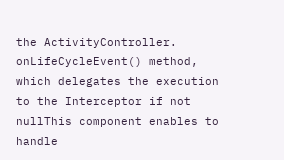the ActivityController. onLifeCycleEvent() method, which delegates the execution to the Interceptor if not nullThis component enables to handle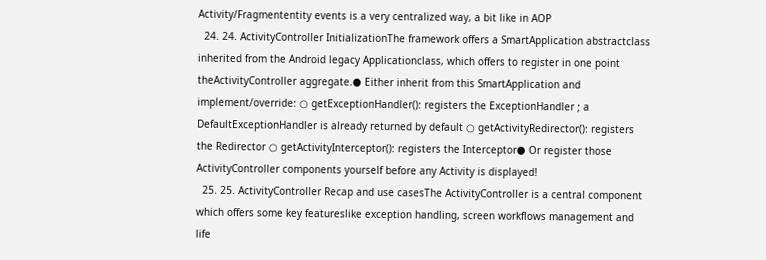Activity/Fragmententity events is a very centralized way, a bit like in AOP
  24. 24. ActivityController InitializationThe framework offers a SmartApplication abstractclass inherited from the Android legacy Applicationclass, which offers to register in one point theActivityController aggregate.● Either inherit from this SmartApplication and implement/override: ○ getExceptionHandler(): registers the ExceptionHandler ; a DefaultExceptionHandler is already returned by default ○ getActivityRedirector(): registers the Redirector ○ getActivityInterceptor(): registers the Interceptor● Or register those ActivityController components yourself before any Activity is displayed!
  25. 25. ActivityController Recap and use casesThe ActivityController is a central component which offers some key featureslike exception handling, screen workflows management and life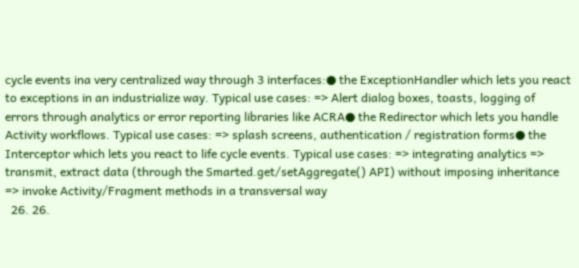cycle events ina very centralized way through 3 interfaces:● the ExceptionHandler which lets you react to exceptions in an industrialize way. Typical use cases: => Alert dialog boxes, toasts, logging of errors through analytics or error reporting libraries like ACRA● the Redirector which lets you handle Activity workflows. Typical use cases: => splash screens, authentication / registration forms● the Interceptor which lets you react to life cycle events. Typical use cases: => integrating analytics => transmit, extract data (through the Smarted.get/setAggregate() API) without imposing inheritance => invoke Activity/Fragment methods in a transversal way
  26. 26.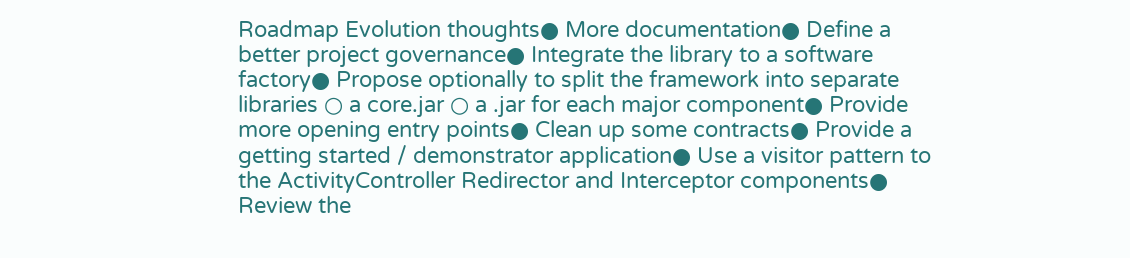Roadmap Evolution thoughts● More documentation● Define a better project governance● Integrate the library to a software factory● Propose optionally to split the framework into separate libraries ○ a core.jar ○ a .jar for each major component● Provide more opening entry points● Clean up some contracts● Provide a getting started / demonstrator application● Use a visitor pattern to the ActivityController Redirector and Interceptor components● Review the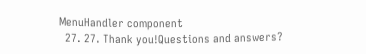MenuHandler component
  27. 27. Thank you!Questions and answers?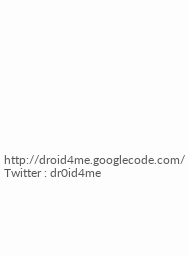http://droid4me.googlecode.com/ Twitter : dr0id4me